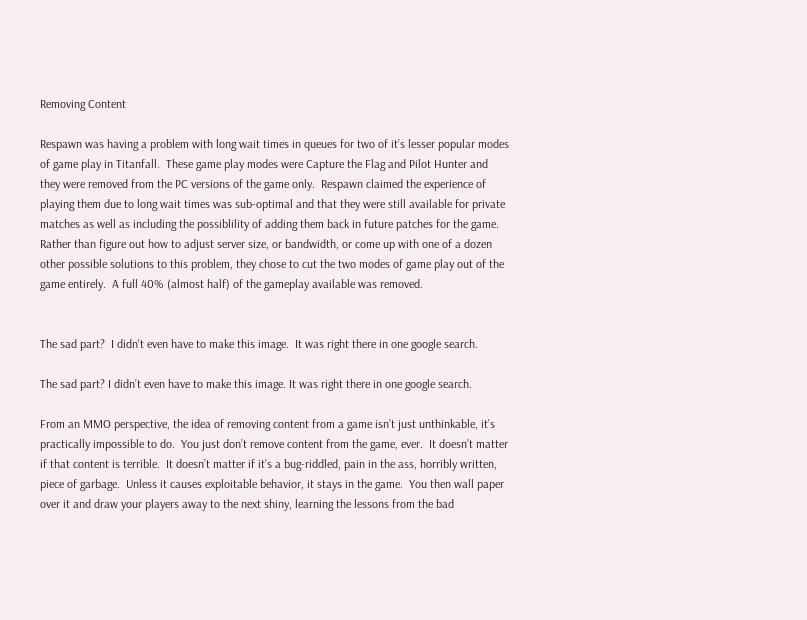Removing Content

Respawn was having a problem with long wait times in queues for two of it’s lesser popular modes of game play in Titanfall.  These game play modes were Capture the Flag and Pilot Hunter and they were removed from the PC versions of the game only.  Respawn claimed the experience of playing them due to long wait times was sub-optimal and that they were still available for private matches as well as including the possiblility of adding them back in future patches for the game.  Rather than figure out how to adjust server size, or bandwidth, or come up with one of a dozen other possible solutions to this problem, they chose to cut the two modes of game play out of the game entirely.  A full 40% (almost half) of the gameplay available was removed.


The sad part?  I didn't even have to make this image.  It was right there in one google search.

The sad part? I didn’t even have to make this image. It was right there in one google search.

From an MMO perspective, the idea of removing content from a game isn’t just unthinkable, it’s practically impossible to do.  You just don’t remove content from the game, ever.  It doesn’t matter if that content is terrible.  It doesn’t matter if it’s a bug-riddled, pain in the ass, horribly written, piece of garbage.  Unless it causes exploitable behavior, it stays in the game.  You then wall paper over it and draw your players away to the next shiny, learning the lessons from the bad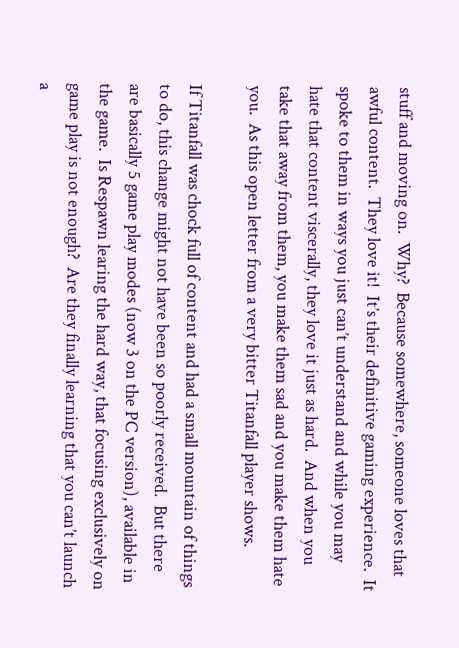stuff and moving on.  Why?  Because somewhere, someone loves that awful content.  They love it!  It’s their definitive gaming experience.  It spoke to them in ways you just can’t understand and while you may hate that content viscerally, they love it just as hard.  And when you take that away from them, you make them sad and you make them hate you.  As this open letter from a very bitter Titanfall player shows.

If Titanfall was chock full of content and had a small mountain of things to do, this change might not have been so poorly received.  But there are basically 5 game play modes (now 3 on the PC version), available in the game.  Is Respawn learing the hard way, that focusing exclusively on game play is not enough?  Are they finally learning that you can’t launch a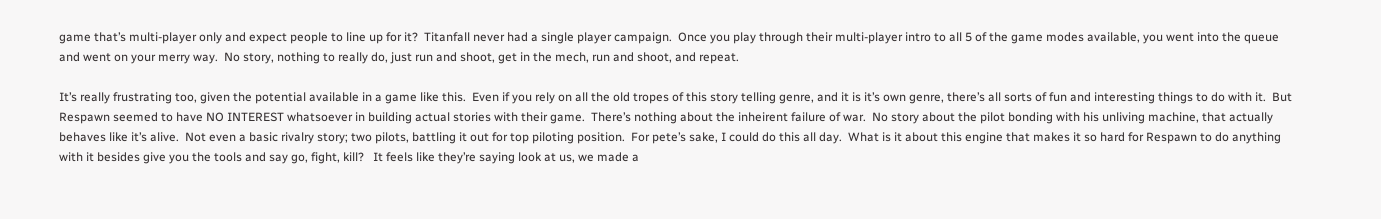game that’s multi-player only and expect people to line up for it?  Titanfall never had a single player campaign.  Once you play through their multi-player intro to all 5 of the game modes available, you went into the queue and went on your merry way.  No story, nothing to really do, just run and shoot, get in the mech, run and shoot, and repeat.

It’s really frustrating too, given the potential available in a game like this.  Even if you rely on all the old tropes of this story telling genre, and it is it’s own genre, there’s all sorts of fun and interesting things to do with it.  But Respawn seemed to have NO INTEREST whatsoever in building actual stories with their game.  There’s nothing about the inheirent failure of war.  No story about the pilot bonding with his unliving machine, that actually behaves like it’s alive.  Not even a basic rivalry story; two pilots, battling it out for top piloting position.  For pete’s sake, I could do this all day.  What is it about this engine that makes it so hard for Respawn to do anything with it besides give you the tools and say go, fight, kill?   It feels like they’re saying look at us, we made a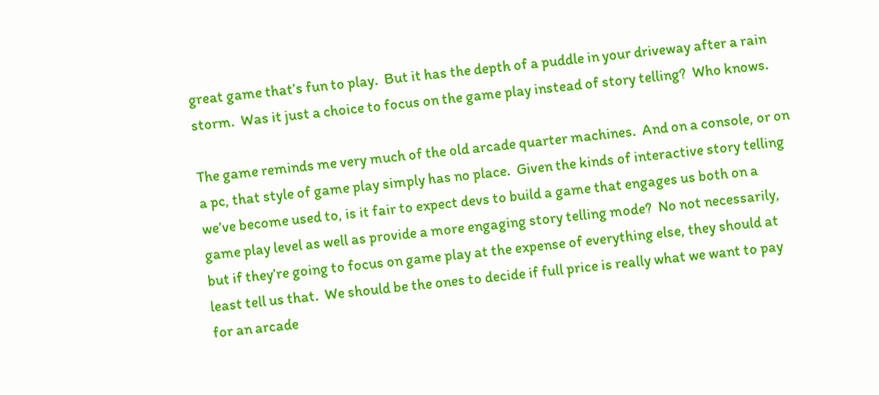great game that’s fun to play.  But it has the depth of a puddle in your driveway after a rain storm.  Was it just a choice to focus on the game play instead of story telling?  Who knows.

The game reminds me very much of the old arcade quarter machines.  And on a console, or on a pc, that style of game play simply has no place.  Given the kinds of interactive story telling we’ve become used to, is it fair to expect devs to build a game that engages us both on a game play level as well as provide a more engaging story telling mode?  No not necessarily, but if they’re going to focus on game play at the expense of everything else, they should at least tell us that.  We should be the ones to decide if full price is really what we want to pay for an arcade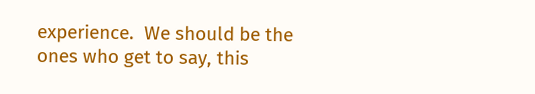experience.  We should be the ones who get to say, this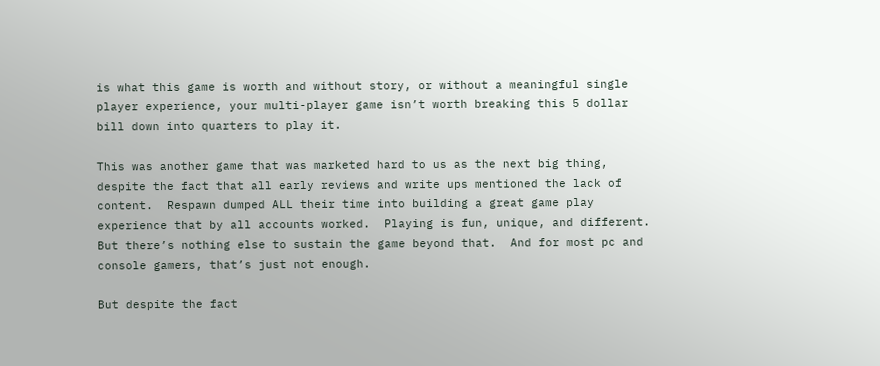is what this game is worth and without story, or without a meaningful single player experience, your multi-player game isn’t worth breaking this 5 dollar bill down into quarters to play it.

This was another game that was marketed hard to us as the next big thing, despite the fact that all early reviews and write ups mentioned the lack of content.  Respawn dumped ALL their time into building a great game play experience that by all accounts worked.  Playing is fun, unique, and different.  But there’s nothing else to sustain the game beyond that.  And for most pc and console gamers, that’s just not enough.

But despite the fact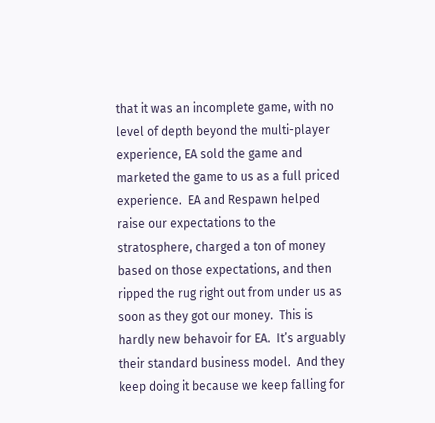that it was an incomplete game, with no level of depth beyond the multi-player experience, EA sold the game and marketed the game to us as a full priced experience.  EA and Respawn helped raise our expectations to the stratosphere, charged a ton of money based on those expectations, and then ripped the rug right out from under us as soon as they got our money.  This is hardly new behavoir for EA.  It’s arguably their standard business model.  And they keep doing it because we keep falling for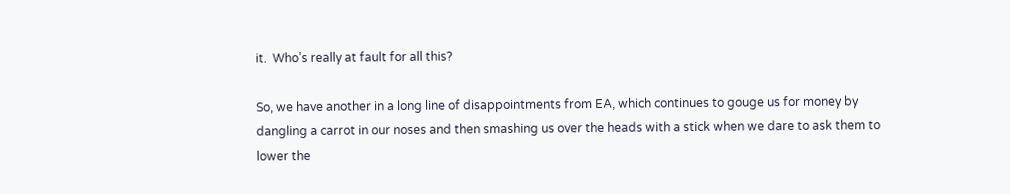it.  Who’s really at fault for all this?

So, we have another in a long line of disappointments from EA, which continues to gouge us for money by dangling a carrot in our noses and then smashing us over the heads with a stick when we dare to ask them to lower the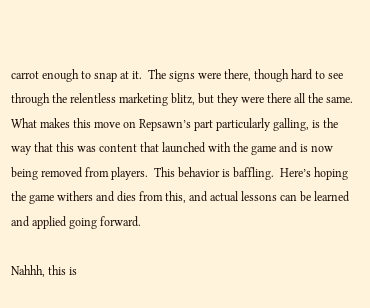carrot enough to snap at it.  The signs were there, though hard to see through the relentless marketing blitz, but they were there all the same.  What makes this move on Repsawn’s part particularly galling, is the way that this was content that launched with the game and is now being removed from players.  This behavior is baffling.  Here’s hoping the game withers and dies from this, and actual lessons can be learned and applied going forward.

Nahhh, this is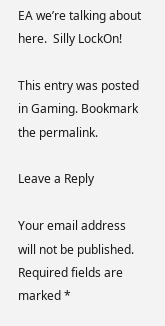EA we’re talking about here.  Silly LockOn!

This entry was posted in Gaming. Bookmark the permalink.

Leave a Reply

Your email address will not be published. Required fields are marked *